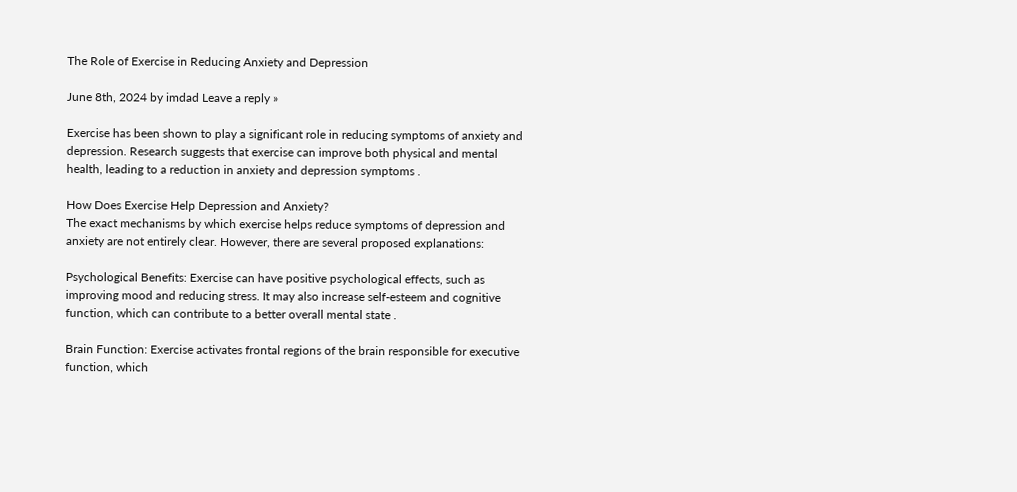The Role of Exercise in Reducing Anxiety and Depression

June 8th, 2024 by imdad Leave a reply »

Exercise has been shown to play a significant role in reducing symptoms of anxiety and depression. Research suggests that exercise can improve both physical and mental health, leading to a reduction in anxiety and depression symptoms .

How Does Exercise Help Depression and Anxiety?
The exact mechanisms by which exercise helps reduce symptoms of depression and anxiety are not entirely clear. However, there are several proposed explanations:

Psychological Benefits: Exercise can have positive psychological effects, such as improving mood and reducing stress. It may also increase self-esteem and cognitive function, which can contribute to a better overall mental state .

Brain Function: Exercise activates frontal regions of the brain responsible for executive function, which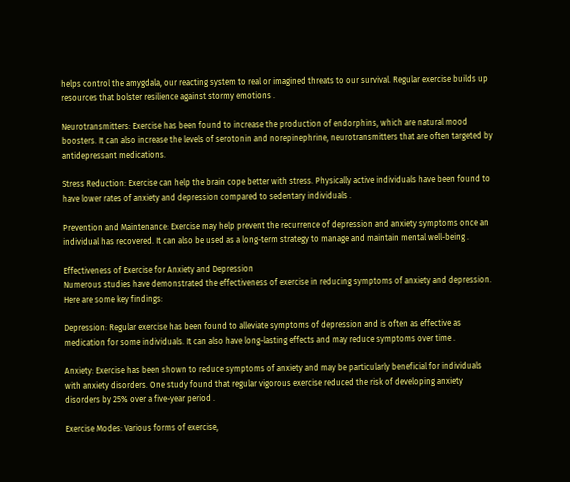helps control the amygdala, our reacting system to real or imagined threats to our survival. Regular exercise builds up resources that bolster resilience against stormy emotions .

Neurotransmitters: Exercise has been found to increase the production of endorphins, which are natural mood boosters. It can also increase the levels of serotonin and norepinephrine, neurotransmitters that are often targeted by antidepressant medications.

Stress Reduction: Exercise can help the brain cope better with stress. Physically active individuals have been found to have lower rates of anxiety and depression compared to sedentary individuals .

Prevention and Maintenance: Exercise may help prevent the recurrence of depression and anxiety symptoms once an individual has recovered. It can also be used as a long-term strategy to manage and maintain mental well-being .

Effectiveness of Exercise for Anxiety and Depression
Numerous studies have demonstrated the effectiveness of exercise in reducing symptoms of anxiety and depression. Here are some key findings:

Depression: Regular exercise has been found to alleviate symptoms of depression and is often as effective as medication for some individuals. It can also have long-lasting effects and may reduce symptoms over time .

Anxiety: Exercise has been shown to reduce symptoms of anxiety and may be particularly beneficial for individuals with anxiety disorders. One study found that regular vigorous exercise reduced the risk of developing anxiety disorders by 25% over a five-year period .

Exercise Modes: Various forms of exercise,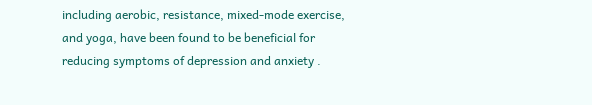including aerobic, resistance, mixed-mode exercise, and yoga, have been found to be beneficial for reducing symptoms of depression and anxiety .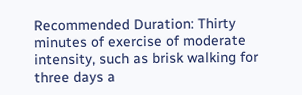Recommended Duration: Thirty minutes of exercise of moderate intensity, such as brisk walking for three days a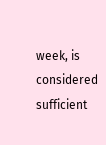week, is considered sufficient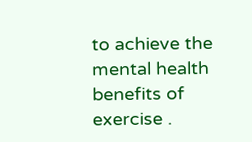to achieve the mental health benefits of exercise .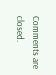Comments are closed.